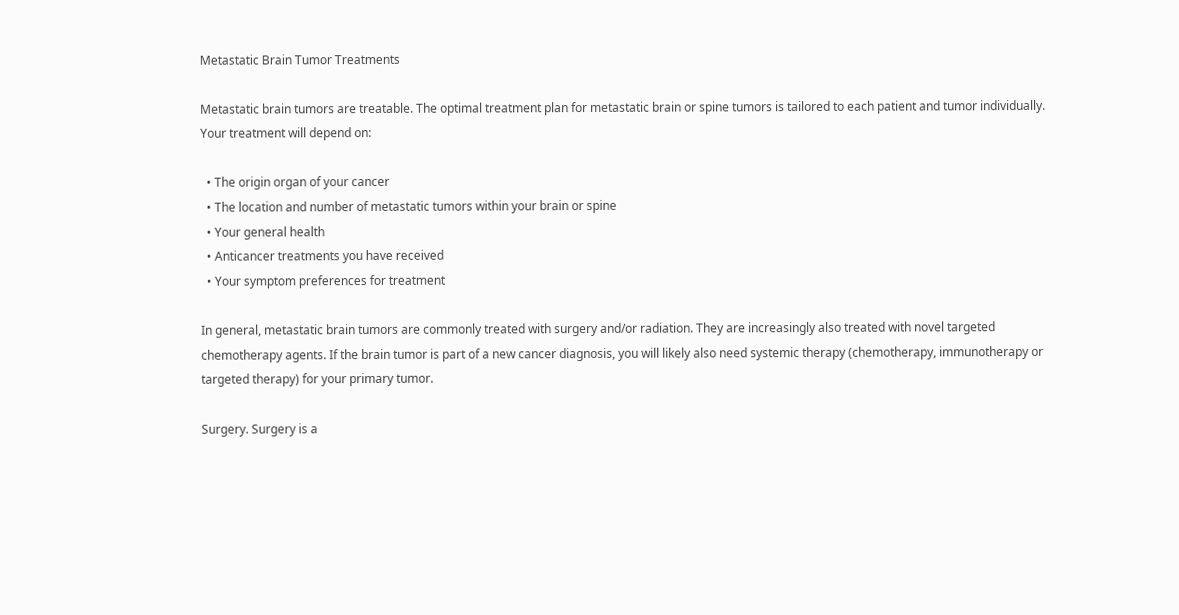Metastatic Brain Tumor Treatments

Metastatic brain tumors are treatable. The optimal treatment plan for metastatic brain or spine tumors is tailored to each patient and tumor individually. Your treatment will depend on:

  • The origin organ of your cancer
  • The location and number of metastatic tumors within your brain or spine
  • Your general health
  • Anticancer treatments you have received
  • Your symptom preferences for treatment

In general, metastatic brain tumors are commonly treated with surgery and/or radiation. They are increasingly also treated with novel targeted chemotherapy agents. If the brain tumor is part of a new cancer diagnosis, you will likely also need systemic therapy (chemotherapy, immunotherapy or targeted therapy) for your primary tumor.

Surgery. Surgery is a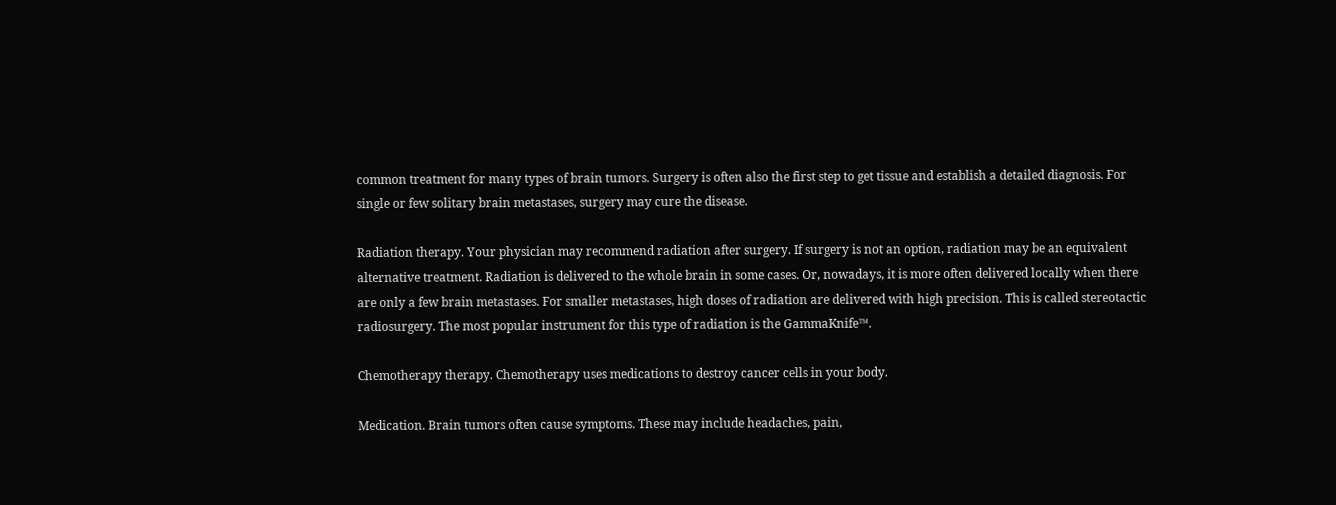common treatment for many types of brain tumors. Surgery is often also the first step to get tissue and establish a detailed diagnosis. For single or few solitary brain metastases, surgery may cure the disease.

Radiation therapy. Your physician may recommend radiation after surgery. If surgery is not an option, radiation may be an equivalent alternative treatment. Radiation is delivered to the whole brain in some cases. Or, nowadays, it is more often delivered locally when there are only a few brain metastases. For smaller metastases, high doses of radiation are delivered with high precision. This is called stereotactic radiosurgery. The most popular instrument for this type of radiation is the GammaKnife™.

Chemotherapy therapy. Chemotherapy uses medications to destroy cancer cells in your body.

Medication. Brain tumors often cause symptoms. These may include headaches, pain,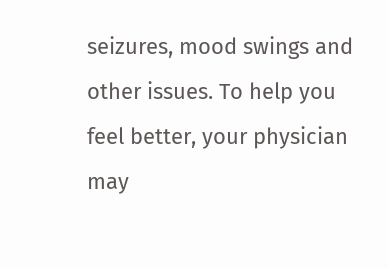seizures, mood swings and other issues. To help you feel better, your physician may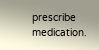prescribe medication.